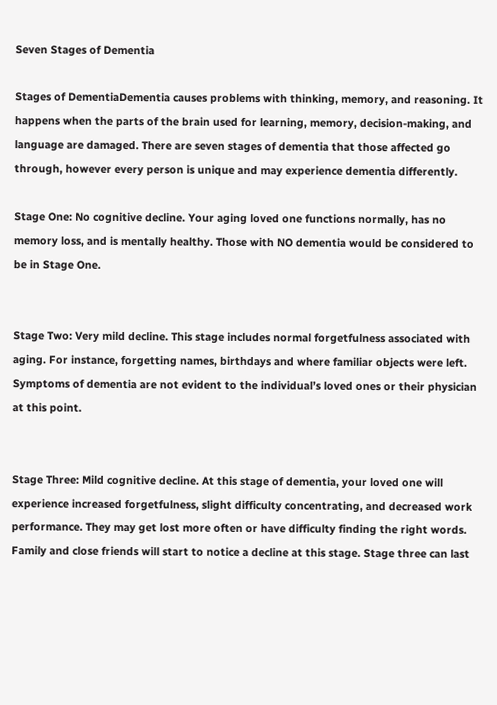Seven Stages of Dementia

Stages of DementiaDementia causes problems with thinking, memory, and reasoning. It happens when the parts of the brain used for learning, memory, decision-making, and language are damaged. There are seven stages of dementia that those affected go through, however every person is unique and may experience dementia differently.

Stage One: No cognitive decline. Your aging loved one functions normally, has no memory loss, and is mentally healthy. Those with NO dementia would be considered to be in Stage One.


Stage Two: Very mild decline. This stage includes normal forgetfulness associated with aging. For instance, forgetting names, birthdays and where familiar objects were left. Symptoms of dementia are not evident to the individual’s loved ones or their physician at this point.


Stage Three: Mild cognitive decline. At this stage of dementia, your loved one will experience increased forgetfulness, slight difficulty concentrating, and decreased work performance. They may get lost more often or have difficulty finding the right words. Family and close friends will start to notice a decline at this stage. Stage three can last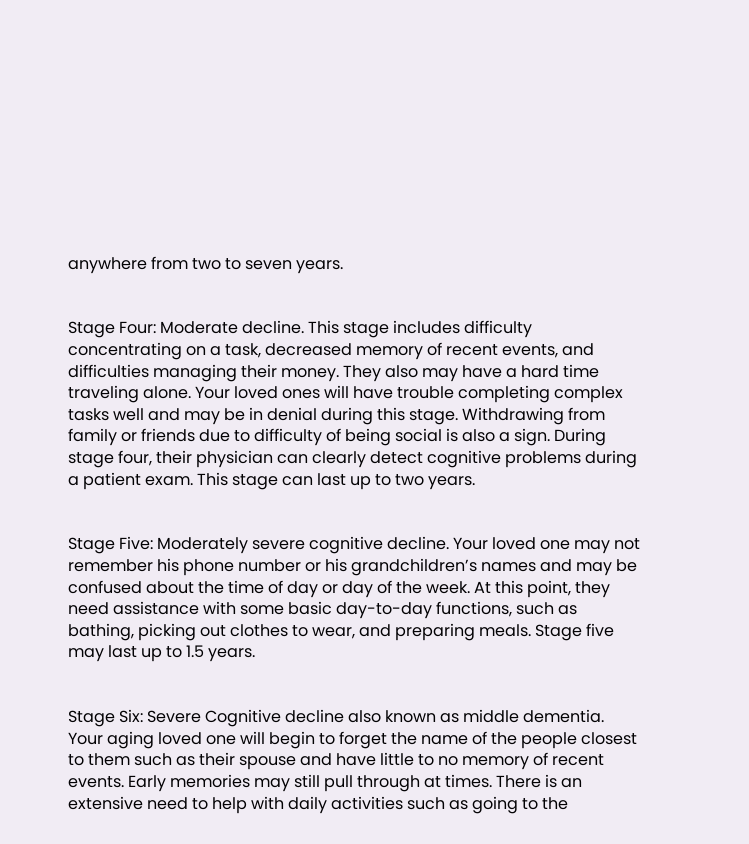anywhere from two to seven years.


Stage Four: Moderate decline. This stage includes difficulty concentrating on a task, decreased memory of recent events, and difficulties managing their money. They also may have a hard time traveling alone. Your loved ones will have trouble completing complex tasks well and may be in denial during this stage. Withdrawing from family or friends due to difficulty of being social is also a sign. During stage four, their physician can clearly detect cognitive problems during a patient exam. This stage can last up to two years.


Stage Five: Moderately severe cognitive decline. Your loved one may not remember his phone number or his grandchildren’s names and may be confused about the time of day or day of the week. At this point, they need assistance with some basic day-to-day functions, such as bathing, picking out clothes to wear, and preparing meals. Stage five may last up to 1.5 years.


Stage Six: Severe Cognitive decline also known as middle dementia. Your aging loved one will begin to forget the name of the people closest to them such as their spouse and have little to no memory of recent events. Early memories may still pull through at times. There is an extensive need to help with daily activities such as going to the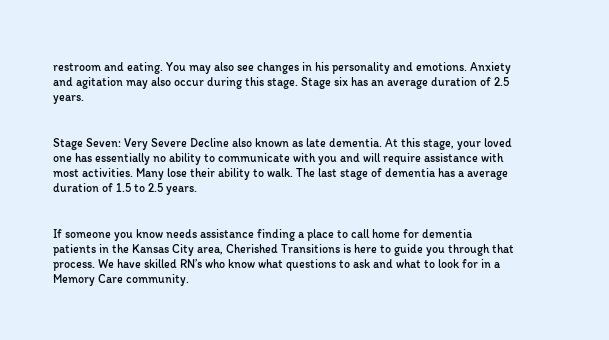restroom and eating. You may also see changes in his personality and emotions. Anxiety and agitation may also occur during this stage. Stage six has an average duration of 2.5 years.


Stage Seven: Very Severe Decline also known as late dementia. At this stage, your loved one has essentially no ability to communicate with you and will require assistance with most activities. Many lose their ability to walk. The last stage of dementia has a average duration of 1.5 to 2.5 years.


If someone you know needs assistance finding a place to call home for dementia patients in the Kansas City area, Cherished Transitions is here to guide you through that process. We have skilled RN’s who know what questions to ask and what to look for in a Memory Care community.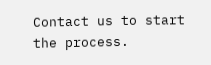Contact us to start the process.